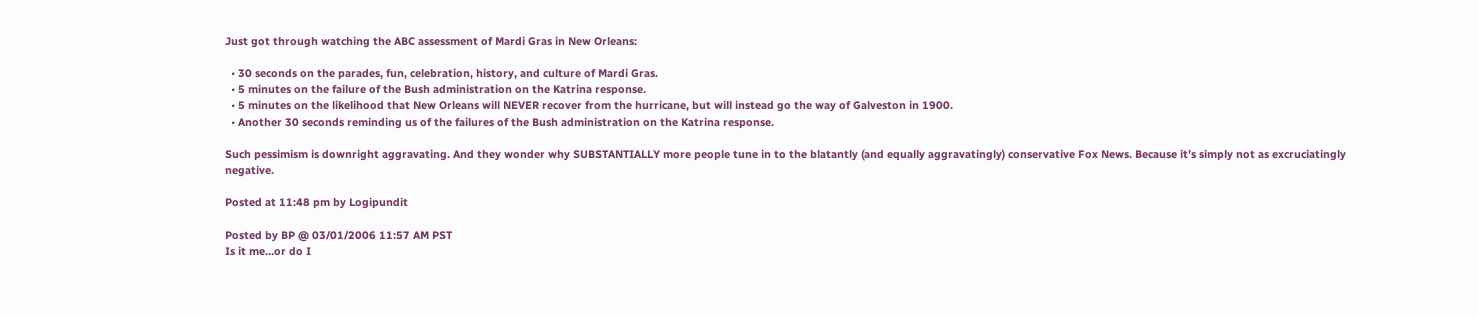Just got through watching the ABC assessment of Mardi Gras in New Orleans:

  • 30 seconds on the parades, fun, celebration, history, and culture of Mardi Gras.
  • 5 minutes on the failure of the Bush administration on the Katrina response.
  • 5 minutes on the likelihood that New Orleans will NEVER recover from the hurricane, but will instead go the way of Galveston in 1900.
  • Another 30 seconds reminding us of the failures of the Bush administration on the Katrina response.

Such pessimism is downright aggravating. And they wonder why SUBSTANTIALLY more people tune in to the blatantly (and equally aggravatingly) conservative Fox News. Because it’s simply not as excruciatingly negative.

Posted at 11:48 pm by Logipundit

Posted by BP @ 03/01/2006 11:57 AM PST
Is it me…or do I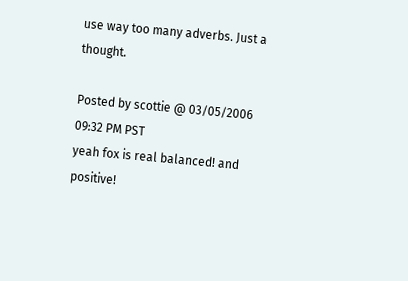use way too many adverbs. Just a thought.

Posted by scottie @ 03/05/2006 09:32 PM PST
yeah fox is real balanced! and positive!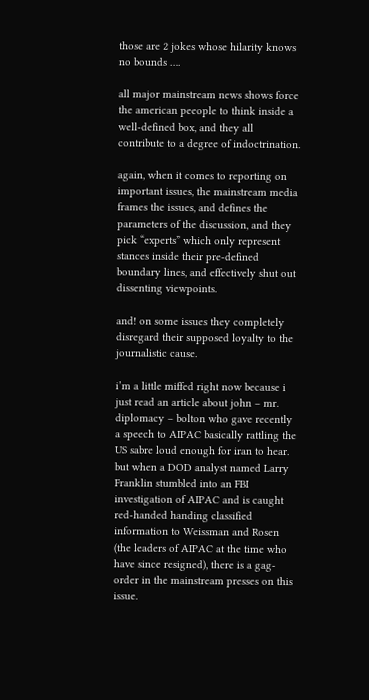those are 2 jokes whose hilarity knows no bounds ….

all major mainstream news shows force the american peeople to think inside a well-defined box, and they all contribute to a degree of indoctrination.

again, when it comes to reporting on important issues, the mainstream media frames the issues, and defines the parameters of the discussion, and they pick “experts” which only represent stances inside their pre-defined boundary lines, and effectively shut out dissenting viewpoints.

and! on some issues they completely disregard their supposed loyalty to the journalistic cause.

i’m a little miffed right now because i just read an article about john – mr. diplomacy – bolton who gave recently a speech to AIPAC basically rattling the US sabre loud enough for iran to hear. but when a DOD analyst named Larry Franklin stumbled into an FBI investigation of AIPAC and is caught red-handed handing classified information to Weissman and Rosen (the leaders of AIPAC at the time who have since resigned), there is a gag-order in the mainstream presses on this issue.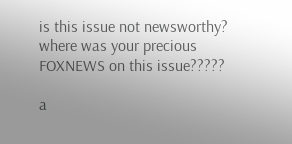is this issue not newsworthy? where was your precious FOXNEWS on this issue?????

a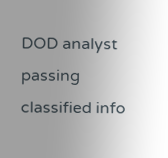DOD analyst passing classified info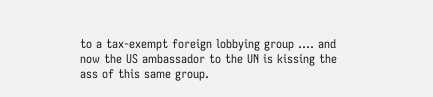to a tax-exempt foreign lobbying group …. and now the US ambassador to the UN is kissing the ass of this same group.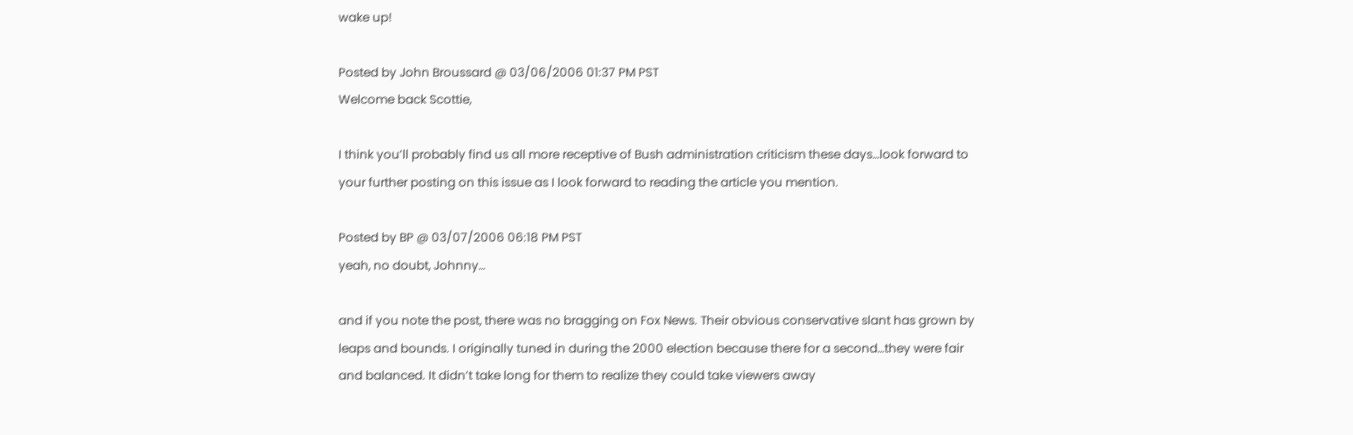wake up!

Posted by John Broussard @ 03/06/2006 01:37 PM PST
Welcome back Scottie,

I think you’ll probably find us all more receptive of Bush administration criticism these days…look forward to your further posting on this issue as I look forward to reading the article you mention.

Posted by BP @ 03/07/2006 06:18 PM PST
yeah, no doubt, Johnny…

and if you note the post, there was no bragging on Fox News. Their obvious conservative slant has grown by leaps and bounds. I originally tuned in during the 2000 election because there for a second…they were fair and balanced. It didn’t take long for them to realize they could take viewers away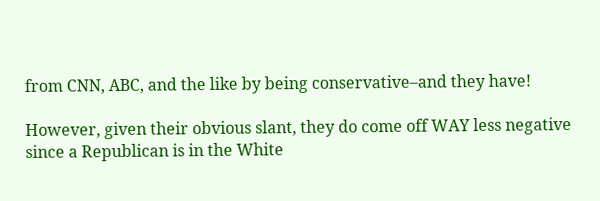from CNN, ABC, and the like by being conservative–and they have!

However, given their obvious slant, they do come off WAY less negative since a Republican is in the White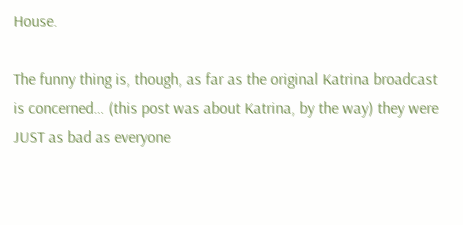House.

The funny thing is, though, as far as the original Katrina broadcast is concerned… (this post was about Katrina, by the way) they were JUST as bad as everyone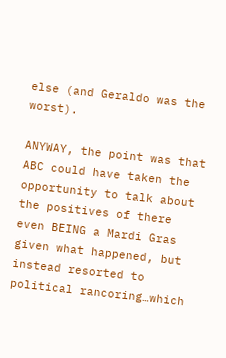else (and Geraldo was the worst).

ANYWAY, the point was that ABC could have taken the opportunity to talk about the positives of there even BEING a Mardi Gras given what happened, but instead resorted to political rancoring…which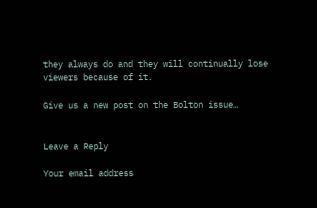they always do and they will continually lose viewers because of it.

Give us a new post on the Bolton issue…


Leave a Reply

Your email address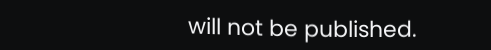will not be published.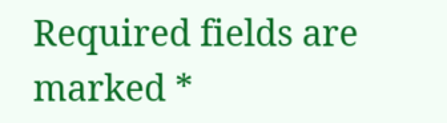Required fields are marked *